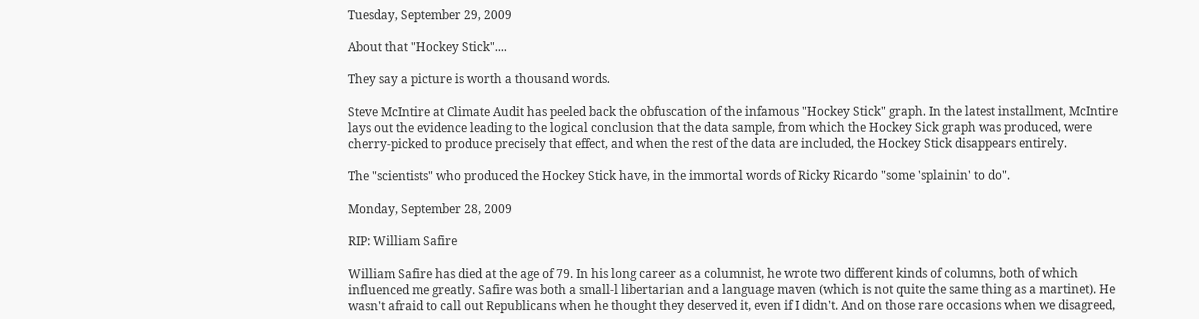Tuesday, September 29, 2009

About that "Hockey Stick"....

They say a picture is worth a thousand words.

Steve McIntire at Climate Audit has peeled back the obfuscation of the infamous "Hockey Stick" graph. In the latest installment, McIntire lays out the evidence leading to the logical conclusion that the data sample, from which the Hockey Sick graph was produced, were cherry-picked to produce precisely that effect, and when the rest of the data are included, the Hockey Stick disappears entirely.

The "scientists" who produced the Hockey Stick have, in the immortal words of Ricky Ricardo "some 'splainin' to do".

Monday, September 28, 2009

RIP: William Safire

William Safire has died at the age of 79. In his long career as a columnist, he wrote two different kinds of columns, both of which influenced me greatly. Safire was both a small-l libertarian and a language maven (which is not quite the same thing as a martinet). He wasn't afraid to call out Republicans when he thought they deserved it, even if I didn't. And on those rare occasions when we disagreed,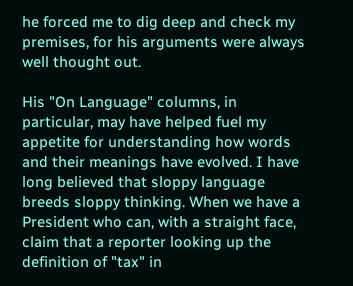he forced me to dig deep and check my premises, for his arguments were always well thought out.

His "On Language" columns, in particular, may have helped fuel my appetite for understanding how words and their meanings have evolved. I have long believed that sloppy language breeds sloppy thinking. When we have a President who can, with a straight face, claim that a reporter looking up the definition of "tax" in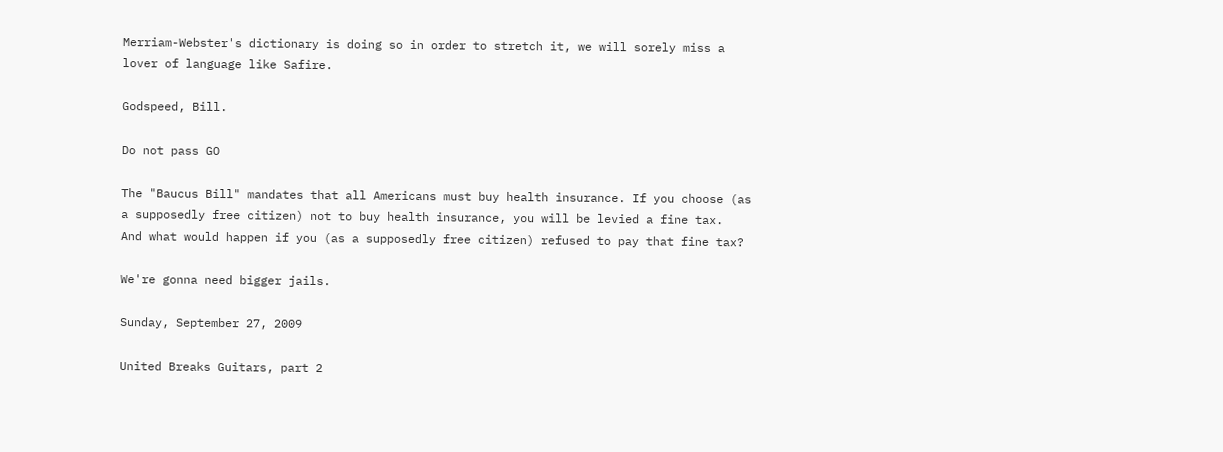Merriam-Webster's dictionary is doing so in order to stretch it, we will sorely miss a lover of language like Safire.

Godspeed, Bill.

Do not pass GO

The "Baucus Bill" mandates that all Americans must buy health insurance. If you choose (as a supposedly free citizen) not to buy health insurance, you will be levied a fine tax.
And what would happen if you (as a supposedly free citizen) refused to pay that fine tax?

We're gonna need bigger jails.

Sunday, September 27, 2009

United Breaks Guitars, part 2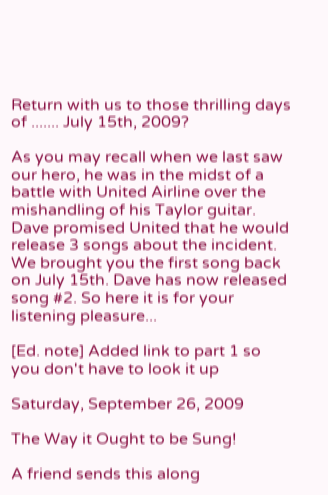Return with us to those thrilling days of ....... July 15th, 2009?

As you may recall when we last saw our hero, he was in the midst of a battle with United Airline over the mishandling of his Taylor guitar. Dave promised United that he would release 3 songs about the incident. We brought you the first song back on July 15th. Dave has now released song #2. So here it is for your listening pleasure...

[Ed. note] Added link to part 1 so you don't have to look it up

Saturday, September 26, 2009

The Way it Ought to be Sung!

A friend sends this along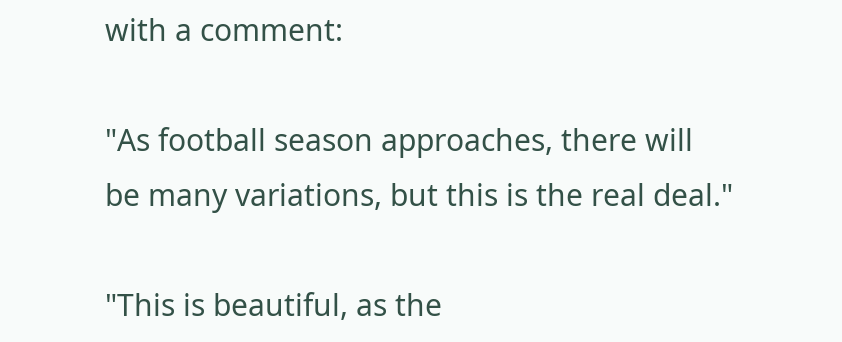with a comment:

"As football season approaches, there will be many variations, but this is the real deal."

"This is beautiful, as the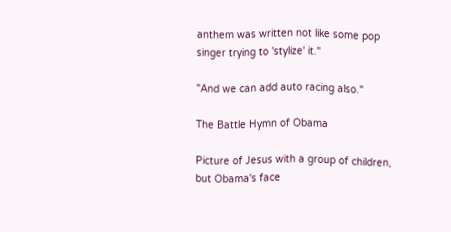anthem was written not like some pop singer trying to 'stylize' it."

"And we can add auto racing also."

The Battle Hymn of Obama

Picture of Jesus with a group of children, but Obama's face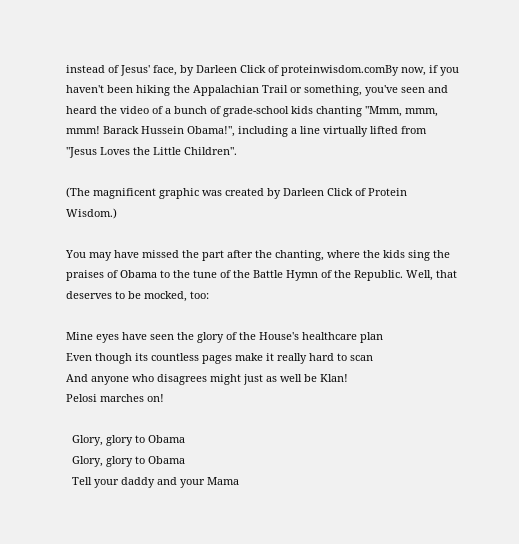instead of Jesus' face, by Darleen Click of proteinwisdom.comBy now, if you haven't been hiking the Appalachian Trail or something, you've seen and heard the video of a bunch of grade-school kids chanting "Mmm, mmm, mmm! Barack Hussein Obama!", including a line virtually lifted from "Jesus Loves the Little Children".

(The magnificent graphic was created by Darleen Click of Protein Wisdom.)

You may have missed the part after the chanting, where the kids sing the praises of Obama to the tune of the Battle Hymn of the Republic. Well, that deserves to be mocked, too:

Mine eyes have seen the glory of the House's healthcare plan
Even though its countless pages make it really hard to scan
And anyone who disagrees might just as well be Klan!
Pelosi marches on!

  Glory, glory to Obama
  Glory, glory to Obama
  Tell your daddy and your Mama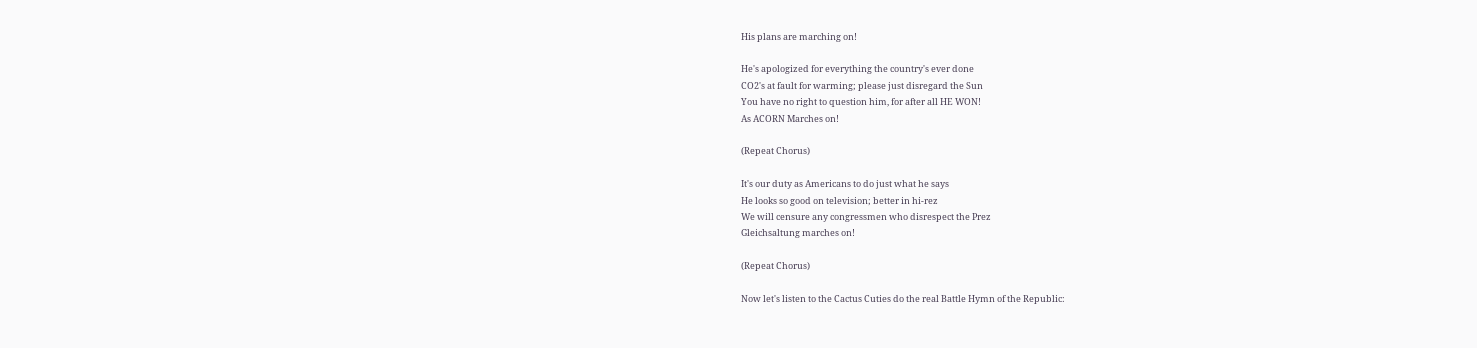His plans are marching on!

He's apologized for everything the country's ever done
CO2's at fault for warming; please just disregard the Sun
You have no right to question him, for after all HE WON!
As ACORN Marches on!

(Repeat Chorus)

It's our duty as Americans to do just what he says
He looks so good on television; better in hi-rez
We will censure any congressmen who disrespect the Prez
Gleichsaltung marches on!

(Repeat Chorus)

Now let's listen to the Cactus Cuties do the real Battle Hymn of the Republic: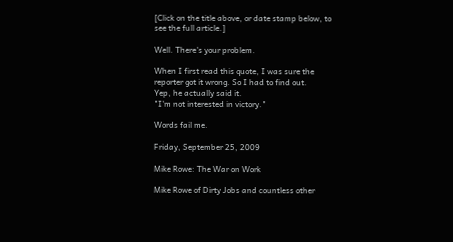[Click on the title above, or date stamp below, to see the full article.]

Well. There's your problem.

When I first read this quote, I was sure the reporter got it wrong. So I had to find out.
Yep, he actually said it.
"I'm not interested in victory."

Words fail me.

Friday, September 25, 2009

Mike Rowe: The War on Work

Mike Rowe of Dirty Jobs and countless other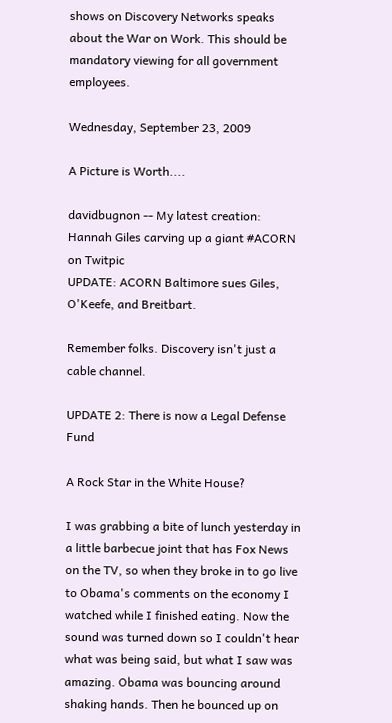shows on Discovery Networks speaks about the War on Work. This should be mandatory viewing for all government employees.

Wednesday, September 23, 2009

A Picture is Worth....

davidbugnon -- My latest creation: Hannah Giles carving up a giant #ACORN on Twitpic
UPDATE: ACORN Baltimore sues Giles, O'Keefe, and Breitbart.

Remember folks. Discovery isn't just a cable channel.

UPDATE 2: There is now a Legal Defense Fund

A Rock Star in the White House?

I was grabbing a bite of lunch yesterday in a little barbecue joint that has Fox News on the TV, so when they broke in to go live to Obama's comments on the economy I watched while I finished eating. Now the sound was turned down so I couldn't hear what was being said, but what I saw was amazing. Obama was bouncing around shaking hands. Then he bounced up on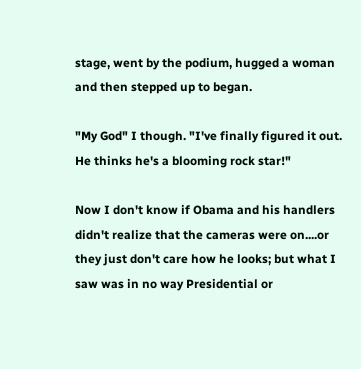stage, went by the podium, hugged a woman and then stepped up to began.

"My God" I though. "I've finally figured it out. He thinks he's a blooming rock star!"

Now I don't know if Obama and his handlers didn't realize that the cameras were on....or they just don't care how he looks; but what I saw was in no way Presidential or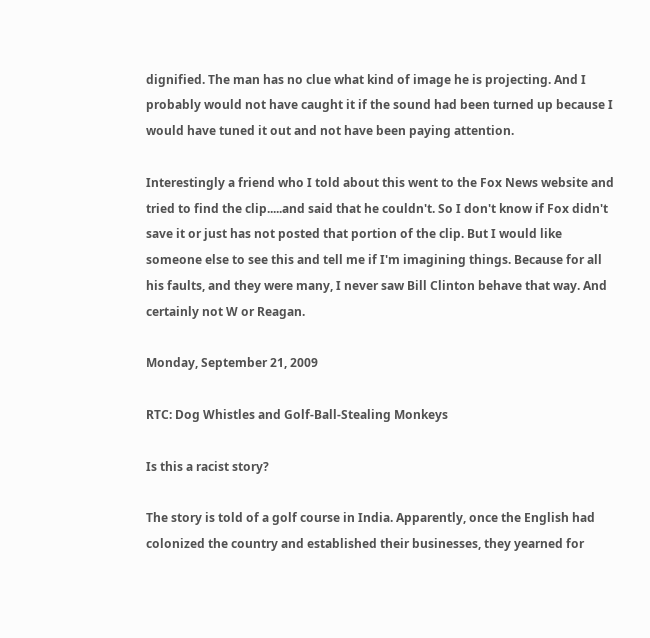dignified. The man has no clue what kind of image he is projecting. And I probably would not have caught it if the sound had been turned up because I would have tuned it out and not have been paying attention.

Interestingly a friend who I told about this went to the Fox News website and tried to find the clip.....and said that he couldn't. So I don't know if Fox didn't save it or just has not posted that portion of the clip. But I would like someone else to see this and tell me if I'm imagining things. Because for all his faults, and they were many, I never saw Bill Clinton behave that way. And certainly not W or Reagan.

Monday, September 21, 2009

RTC: Dog Whistles and Golf-Ball-Stealing Monkeys

Is this a racist story?

The story is told of a golf course in India. Apparently, once the English had colonized the country and established their businesses, they yearned for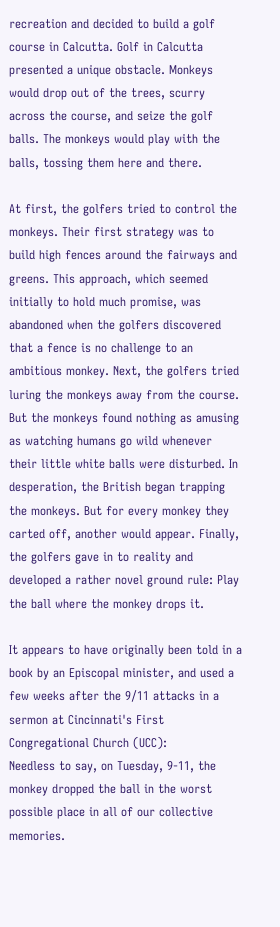recreation and decided to build a golf course in Calcutta. Golf in Calcutta presented a unique obstacle. Monkeys would drop out of the trees, scurry across the course, and seize the golf balls. The monkeys would play with the balls, tossing them here and there.

At first, the golfers tried to control the monkeys. Their first strategy was to build high fences around the fairways and greens. This approach, which seemed initially to hold much promise, was abandoned when the golfers discovered that a fence is no challenge to an ambitious monkey. Next, the golfers tried luring the monkeys away from the course. But the monkeys found nothing as amusing as watching humans go wild whenever their little white balls were disturbed. In desperation, the British began trapping the monkeys. But for every monkey they carted off, another would appear. Finally, the golfers gave in to reality and developed a rather novel ground rule: Play the ball where the monkey drops it.

It appears to have originally been told in a book by an Episcopal minister, and used a few weeks after the 9/11 attacks in a sermon at Cincinnati's First Congregational Church (UCC):
Needless to say, on Tuesday, 9-11, the monkey dropped the ball in the worst possible place in all of our collective memories.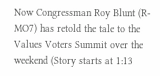Now Congressman Roy Blunt (R-MO7) has retold the tale to the Values Voters Summit over the weekend (Story starts at 1:13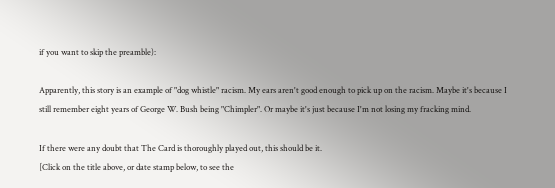if you want to skip the preamble):

Apparently, this story is an example of "dog whistle" racism. My ears aren't good enough to pick up on the racism. Maybe it's because I still remember eight years of George W. Bush being "Chimpler". Or maybe it's just because I'm not losing my fracking mind.

If there were any doubt that The Card is thoroughly played out, this should be it.
[Click on the title above, or date stamp below, to see the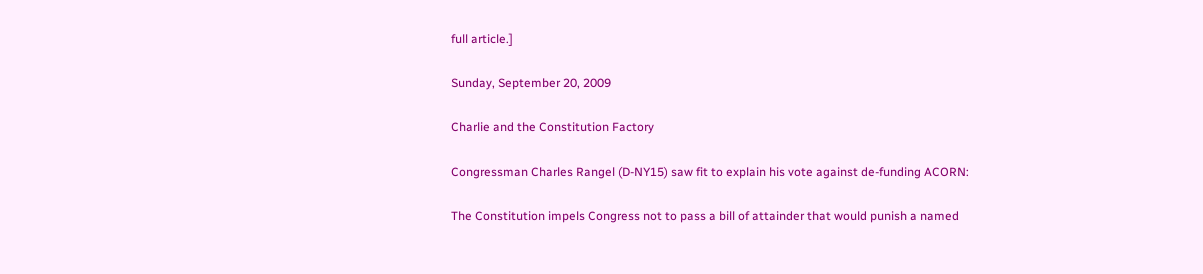full article.]

Sunday, September 20, 2009

Charlie and the Constitution Factory

Congressman Charles Rangel (D-NY15) saw fit to explain his vote against de-funding ACORN:

The Constitution impels Congress not to pass a bill of attainder that would punish a named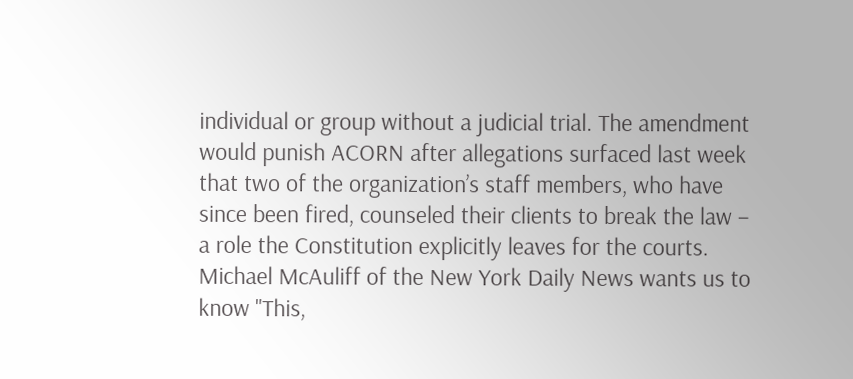individual or group without a judicial trial. The amendment would punish ACORN after allegations surfaced last week that two of the organization’s staff members, who have since been fired, counseled their clients to break the law − a role the Constitution explicitly leaves for the courts.
Michael McAuliff of the New York Daily News wants us to know "This,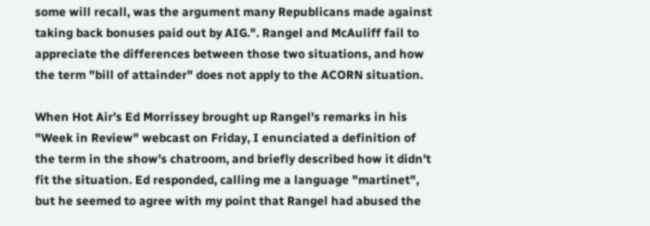some will recall, was the argument many Republicans made against taking back bonuses paid out by AIG.". Rangel and McAuliff fail to appreciate the differences between those two situations, and how the term "bill of attainder" does not apply to the ACORN situation.

When Hot Air's Ed Morrissey brought up Rangel's remarks in his "Week in Review" webcast on Friday, I enunciated a definition of the term in the show's chatroom, and briefly described how it didn't fit the situation. Ed responded, calling me a language "martinet", but he seemed to agree with my point that Rangel had abused the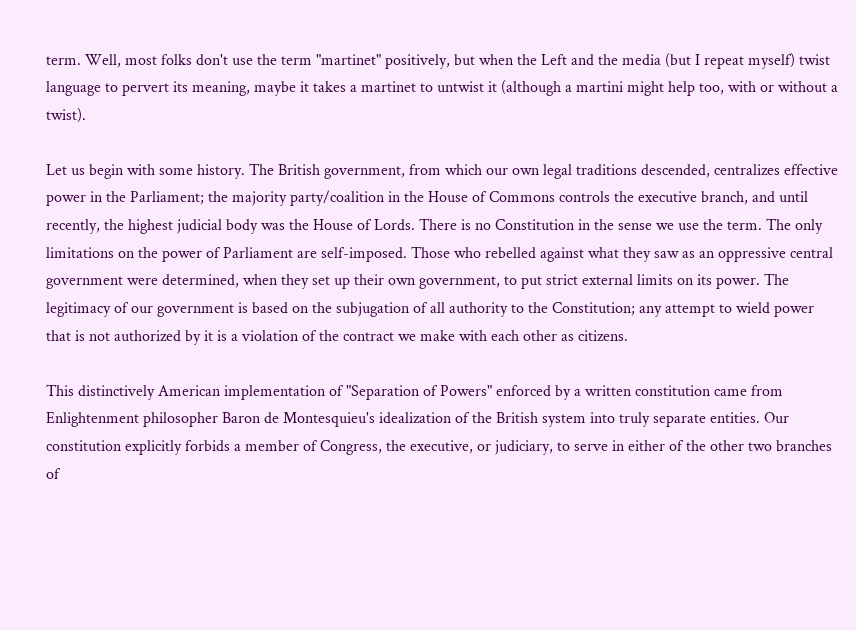term. Well, most folks don't use the term "martinet" positively, but when the Left and the media (but I repeat myself) twist language to pervert its meaning, maybe it takes a martinet to untwist it (although a martini might help too, with or without a twist).

Let us begin with some history. The British government, from which our own legal traditions descended, centralizes effective power in the Parliament; the majority party/coalition in the House of Commons controls the executive branch, and until recently, the highest judicial body was the House of Lords. There is no Constitution in the sense we use the term. The only limitations on the power of Parliament are self-imposed. Those who rebelled against what they saw as an oppressive central government were determined, when they set up their own government, to put strict external limits on its power. The legitimacy of our government is based on the subjugation of all authority to the Constitution; any attempt to wield power that is not authorized by it is a violation of the contract we make with each other as citizens.

This distinctively American implementation of "Separation of Powers" enforced by a written constitution came from Enlightenment philosopher Baron de Montesquieu's idealization of the British system into truly separate entities. Our constitution explicitly forbids a member of Congress, the executive, or judiciary, to serve in either of the other two branches of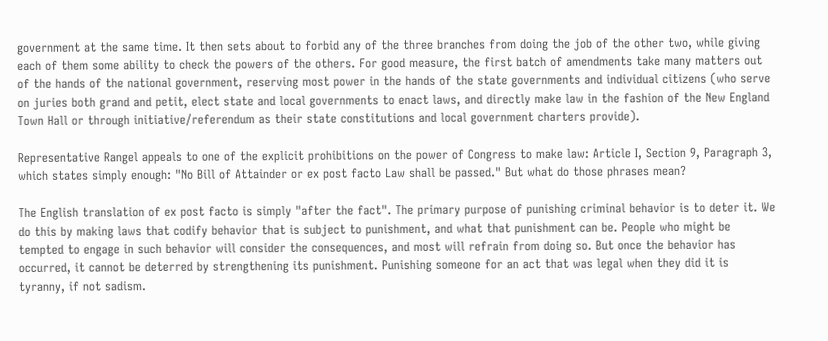government at the same time. It then sets about to forbid any of the three branches from doing the job of the other two, while giving each of them some ability to check the powers of the others. For good measure, the first batch of amendments take many matters out of the hands of the national government, reserving most power in the hands of the state governments and individual citizens (who serve on juries both grand and petit, elect state and local governments to enact laws, and directly make law in the fashion of the New England Town Hall or through initiative/referendum as their state constitutions and local government charters provide).

Representative Rangel appeals to one of the explicit prohibitions on the power of Congress to make law: Article I, Section 9, Paragraph 3, which states simply enough: "No Bill of Attainder or ex post facto Law shall be passed." But what do those phrases mean?

The English translation of ex post facto is simply "after the fact". The primary purpose of punishing criminal behavior is to deter it. We do this by making laws that codify behavior that is subject to punishment, and what that punishment can be. People who might be tempted to engage in such behavior will consider the consequences, and most will refrain from doing so. But once the behavior has occurred, it cannot be deterred by strengthening its punishment. Punishing someone for an act that was legal when they did it is tyranny, if not sadism.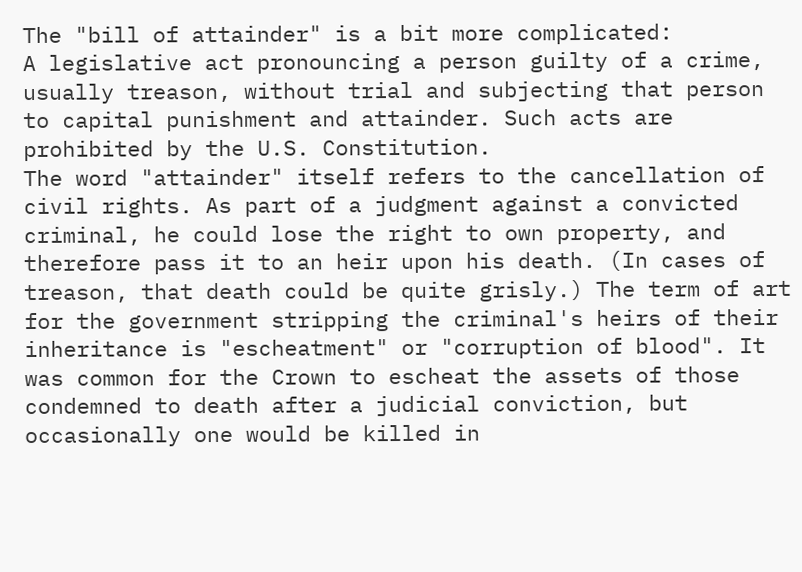The "bill of attainder" is a bit more complicated:
A legislative act pronouncing a person guilty of a crime, usually treason, without trial and subjecting that person to capital punishment and attainder. Such acts are prohibited by the U.S. Constitution.
The word "attainder" itself refers to the cancellation of civil rights. As part of a judgment against a convicted criminal, he could lose the right to own property, and therefore pass it to an heir upon his death. (In cases of treason, that death could be quite grisly.) The term of art for the government stripping the criminal's heirs of their inheritance is "escheatment" or "corruption of blood". It was common for the Crown to escheat the assets of those condemned to death after a judicial conviction, but occasionally one would be killed in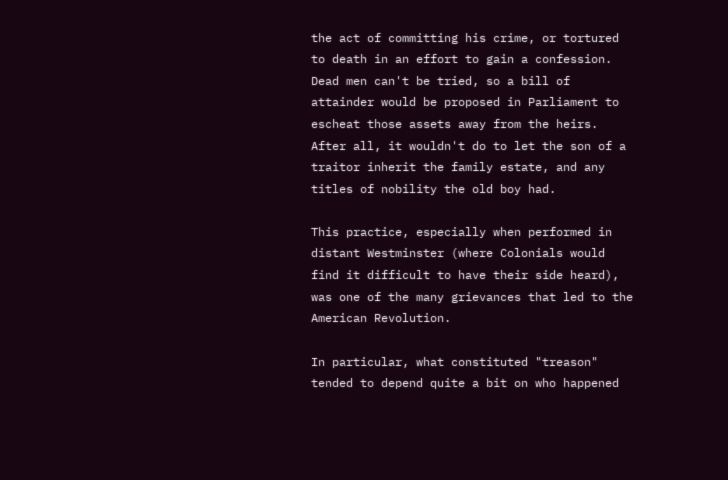the act of committing his crime, or tortured to death in an effort to gain a confession. Dead men can't be tried, so a bill of attainder would be proposed in Parliament to escheat those assets away from the heirs. After all, it wouldn't do to let the son of a traitor inherit the family estate, and any titles of nobility the old boy had.

This practice, especially when performed in distant Westminster (where Colonials would find it difficult to have their side heard), was one of the many grievances that led to the American Revolution.

In particular, what constituted "treason" tended to depend quite a bit on who happened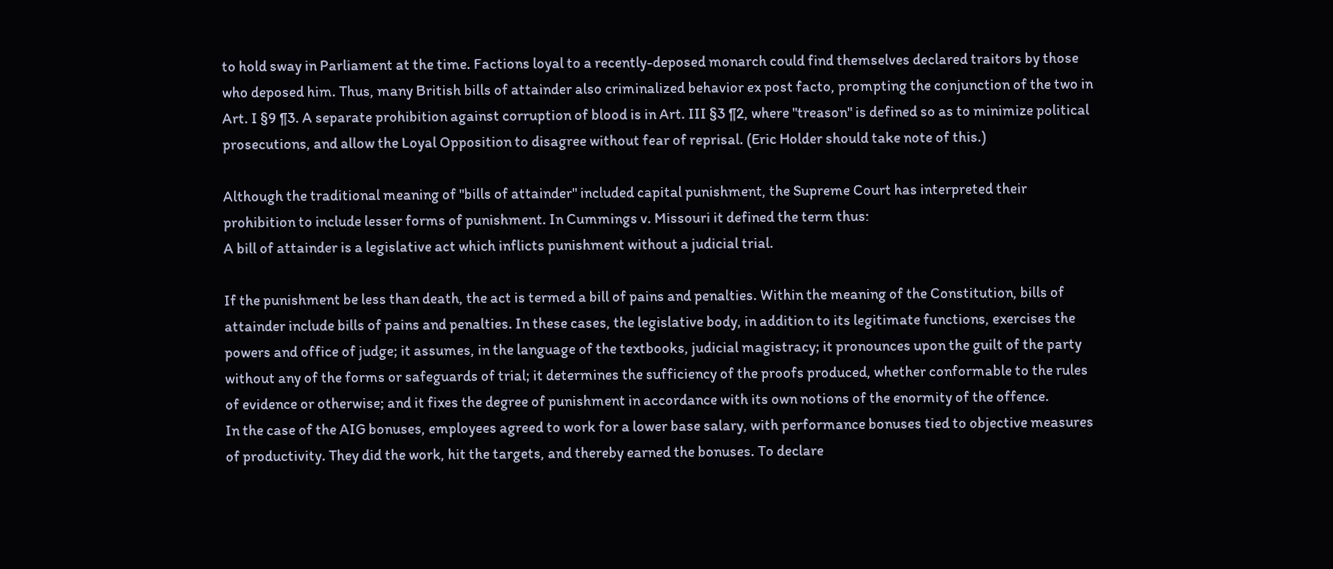to hold sway in Parliament at the time. Factions loyal to a recently-deposed monarch could find themselves declared traitors by those who deposed him. Thus, many British bills of attainder also criminalized behavior ex post facto, prompting the conjunction of the two in Art. I §9 ¶3. A separate prohibition against corruption of blood is in Art. III §3 ¶2, where "treason" is defined so as to minimize political prosecutions, and allow the Loyal Opposition to disagree without fear of reprisal. (Eric Holder should take note of this.)

Although the traditional meaning of "bills of attainder" included capital punishment, the Supreme Court has interpreted their prohibition to include lesser forms of punishment. In Cummings v. Missouri it defined the term thus:
A bill of attainder is a legislative act which inflicts punishment without a judicial trial.

If the punishment be less than death, the act is termed a bill of pains and penalties. Within the meaning of the Constitution, bills of attainder include bills of pains and penalties. In these cases, the legislative body, in addition to its legitimate functions, exercises the powers and office of judge; it assumes, in the language of the textbooks, judicial magistracy; it pronounces upon the guilt of the party without any of the forms or safeguards of trial; it determines the sufficiency of the proofs produced, whether conformable to the rules of evidence or otherwise; and it fixes the degree of punishment in accordance with its own notions of the enormity of the offence.
In the case of the AIG bonuses, employees agreed to work for a lower base salary, with performance bonuses tied to objective measures of productivity. They did the work, hit the targets, and thereby earned the bonuses. To declare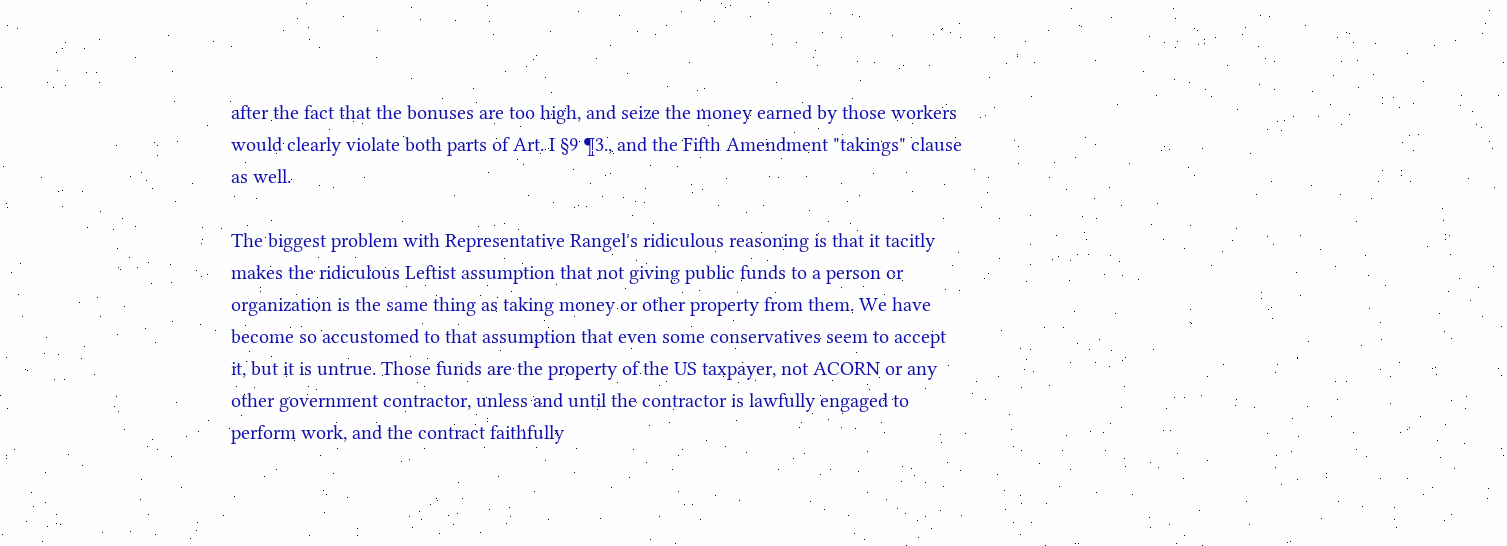after the fact that the bonuses are too high, and seize the money earned by those workers would clearly violate both parts of Art. I §9 ¶3., and the Fifth Amendment "takings" clause as well.

The biggest problem with Representative Rangel's ridiculous reasoning is that it tacitly makes the ridiculous Leftist assumption that not giving public funds to a person or organization is the same thing as taking money or other property from them. We have become so accustomed to that assumption that even some conservatives seem to accept it, but it is untrue. Those funds are the property of the US taxpayer, not ACORN or any other government contractor, unless and until the contractor is lawfully engaged to perform work, and the contract faithfully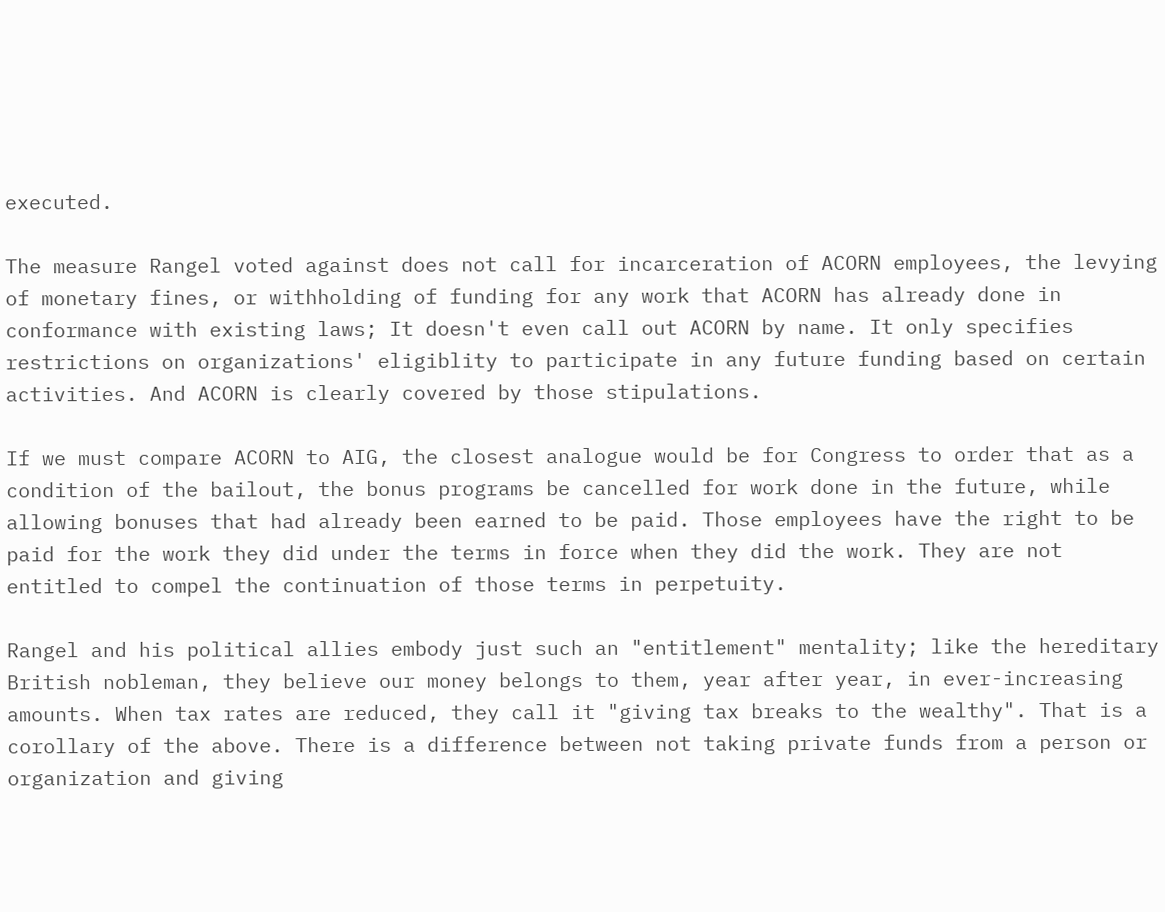executed.

The measure Rangel voted against does not call for incarceration of ACORN employees, the levying of monetary fines, or withholding of funding for any work that ACORN has already done in conformance with existing laws; It doesn't even call out ACORN by name. It only specifies restrictions on organizations' eligiblity to participate in any future funding based on certain activities. And ACORN is clearly covered by those stipulations.

If we must compare ACORN to AIG, the closest analogue would be for Congress to order that as a condition of the bailout, the bonus programs be cancelled for work done in the future, while allowing bonuses that had already been earned to be paid. Those employees have the right to be paid for the work they did under the terms in force when they did the work. They are not entitled to compel the continuation of those terms in perpetuity.

Rangel and his political allies embody just such an "entitlement" mentality; like the hereditary British nobleman, they believe our money belongs to them, year after year, in ever-increasing amounts. When tax rates are reduced, they call it "giving tax breaks to the wealthy". That is a corollary of the above. There is a difference between not taking private funds from a person or organization and giving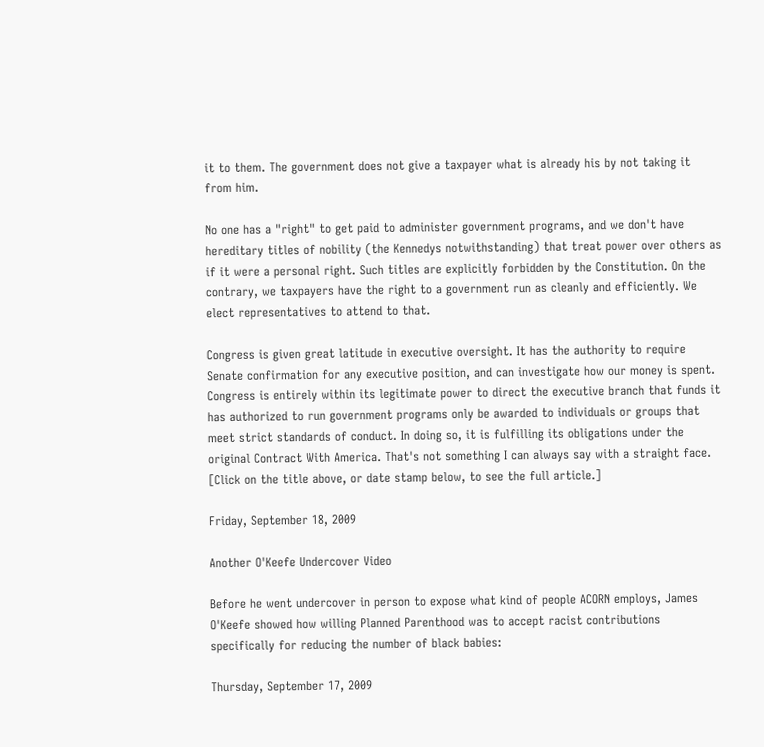it to them. The government does not give a taxpayer what is already his by not taking it from him.

No one has a "right" to get paid to administer government programs, and we don't have hereditary titles of nobility (the Kennedys notwithstanding) that treat power over others as if it were a personal right. Such titles are explicitly forbidden by the Constitution. On the contrary, we taxpayers have the right to a government run as cleanly and efficiently. We elect representatives to attend to that.

Congress is given great latitude in executive oversight. It has the authority to require Senate confirmation for any executive position, and can investigate how our money is spent. Congress is entirely within its legitimate power to direct the executive branch that funds it has authorized to run government programs only be awarded to individuals or groups that meet strict standards of conduct. In doing so, it is fulfilling its obligations under the original Contract With America. That's not something I can always say with a straight face.
[Click on the title above, or date stamp below, to see the full article.]

Friday, September 18, 2009

Another O'Keefe Undercover Video

Before he went undercover in person to expose what kind of people ACORN employs, James O'Keefe showed how willing Planned Parenthood was to accept racist contributions specifically for reducing the number of black babies:

Thursday, September 17, 2009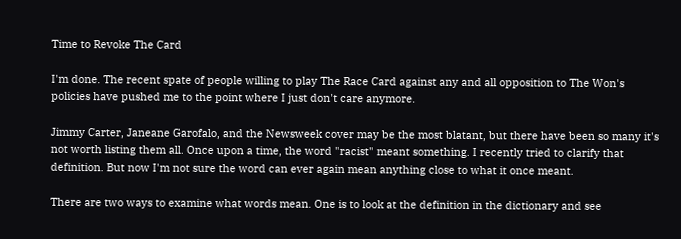Time to Revoke The Card

I'm done. The recent spate of people willing to play The Race Card against any and all opposition to The Won's policies have pushed me to the point where I just don't care anymore.

Jimmy Carter, Janeane Garofalo, and the Newsweek cover may be the most blatant, but there have been so many it's not worth listing them all. Once upon a time, the word "racist" meant something. I recently tried to clarify that definition. But now I'm not sure the word can ever again mean anything close to what it once meant.

There are two ways to examine what words mean. One is to look at the definition in the dictionary and see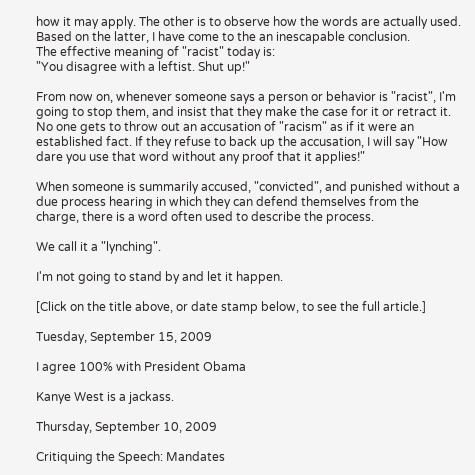how it may apply. The other is to observe how the words are actually used. Based on the latter, I have come to the an inescapable conclusion.
The effective meaning of "racist" today is:
"You disagree with a leftist. Shut up!"

From now on, whenever someone says a person or behavior is "racist", I'm going to stop them, and insist that they make the case for it or retract it. No one gets to throw out an accusation of "racism" as if it were an established fact. If they refuse to back up the accusation, I will say "How dare you use that word without any proof that it applies!"

When someone is summarily accused, "convicted", and punished without a due process hearing in which they can defend themselves from the charge, there is a word often used to describe the process.

We call it a "lynching".

I'm not going to stand by and let it happen.

[Click on the title above, or date stamp below, to see the full article.]

Tuesday, September 15, 2009

I agree 100% with President Obama

Kanye West is a jackass.

Thursday, September 10, 2009

Critiquing the Speech: Mandates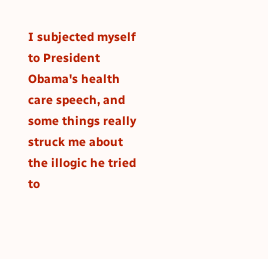I subjected myself to President Obama's health care speech, and some things really struck me about the illogic he tried to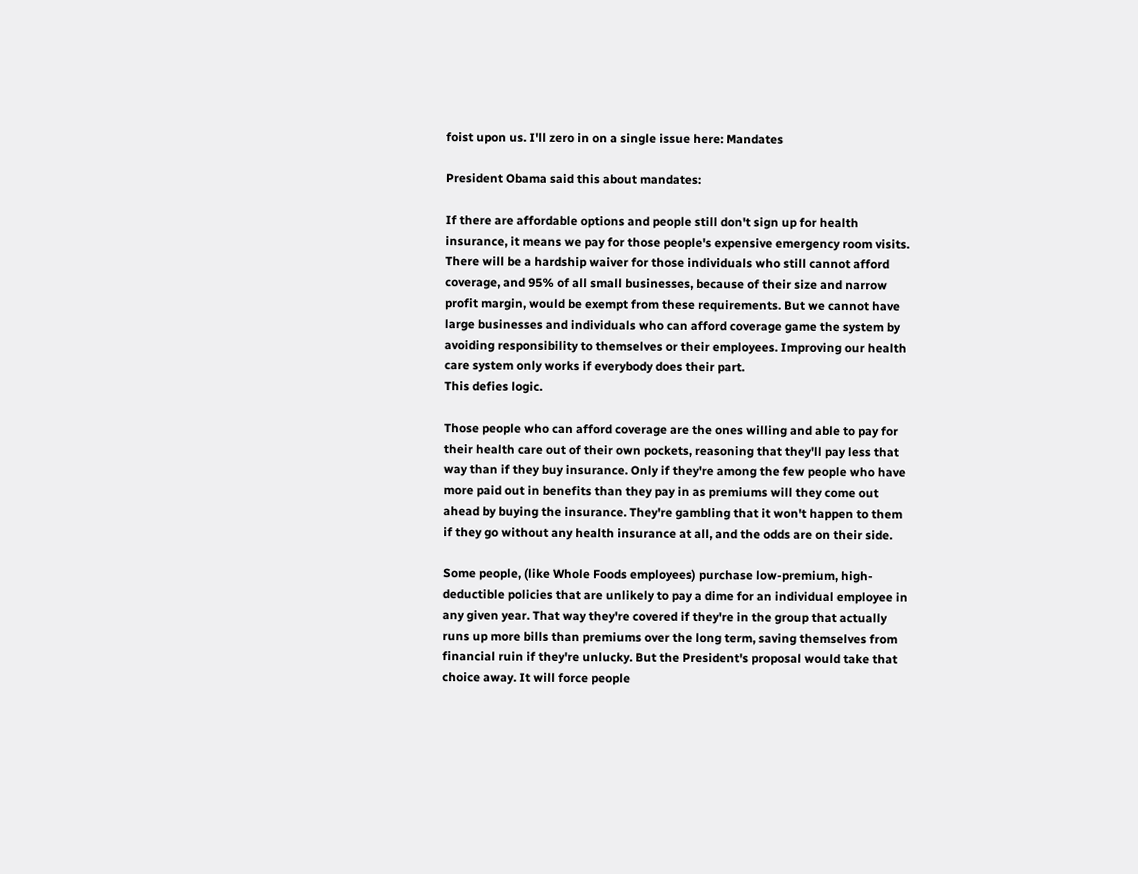foist upon us. I'll zero in on a single issue here: Mandates

President Obama said this about mandates:

If there are affordable options and people still don't sign up for health insurance, it means we pay for those people's expensive emergency room visits.
There will be a hardship waiver for those individuals who still cannot afford coverage, and 95% of all small businesses, because of their size and narrow profit margin, would be exempt from these requirements. But we cannot have large businesses and individuals who can afford coverage game the system by avoiding responsibility to themselves or their employees. Improving our health care system only works if everybody does their part.
This defies logic.

Those people who can afford coverage are the ones willing and able to pay for their health care out of their own pockets, reasoning that they'll pay less that way than if they buy insurance. Only if they're among the few people who have more paid out in benefits than they pay in as premiums will they come out ahead by buying the insurance. They're gambling that it won't happen to them if they go without any health insurance at all, and the odds are on their side.

Some people, (like Whole Foods employees) purchase low-premium, high-deductible policies that are unlikely to pay a dime for an individual employee in any given year. That way they're covered if they're in the group that actually runs up more bills than premiums over the long term, saving themselves from financial ruin if they're unlucky. But the President's proposal would take that choice away. It will force people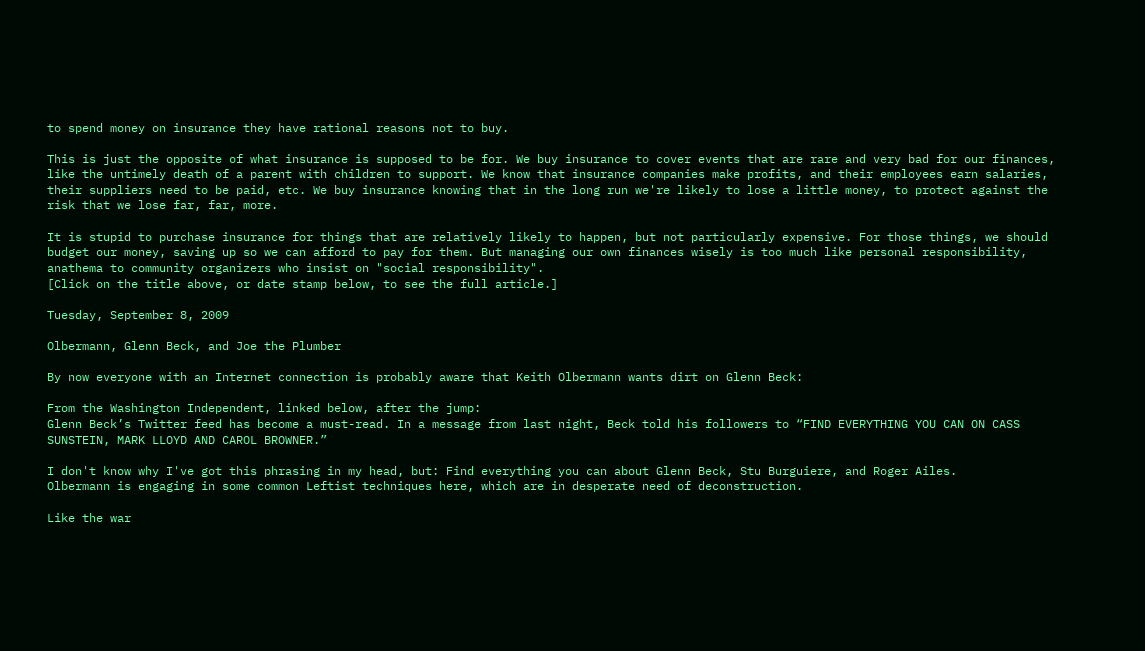to spend money on insurance they have rational reasons not to buy.

This is just the opposite of what insurance is supposed to be for. We buy insurance to cover events that are rare and very bad for our finances, like the untimely death of a parent with children to support. We know that insurance companies make profits, and their employees earn salaries, their suppliers need to be paid, etc. We buy insurance knowing that in the long run we're likely to lose a little money, to protect against the risk that we lose far, far, more.

It is stupid to purchase insurance for things that are relatively likely to happen, but not particularly expensive. For those things, we should budget our money, saving up so we can afford to pay for them. But managing our own finances wisely is too much like personal responsibility, anathema to community organizers who insist on "social responsibility".
[Click on the title above, or date stamp below, to see the full article.]

Tuesday, September 8, 2009

Olbermann, Glenn Beck, and Joe the Plumber

By now everyone with an Internet connection is probably aware that Keith Olbermann wants dirt on Glenn Beck:

From the Washington Independent, linked below, after the jump:
Glenn Beck’s Twitter feed has become a must-read. In a message from last night, Beck told his followers to “FIND EVERYTHING YOU CAN ON CASS SUNSTEIN, MARK LLOYD AND CAROL BROWNER.”

I don't know why I've got this phrasing in my head, but: Find everything you can about Glenn Beck, Stu Burguiere, and Roger Ailes.
Olbermann is engaging in some common Leftist techniques here, which are in desperate need of deconstruction.

Like the war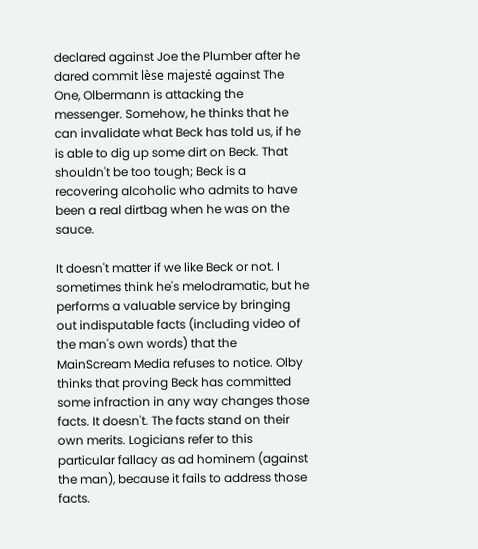declared against Joe the Plumber after he dared commit lèse majesté against The One, Olbermann is attacking the messenger. Somehow, he thinks that he can invalidate what Beck has told us, if he is able to dig up some dirt on Beck. That shouldn't be too tough; Beck is a recovering alcoholic who admits to have been a real dirtbag when he was on the sauce.

It doesn't matter if we like Beck or not. I sometimes think he's melodramatic, but he performs a valuable service by bringing out indisputable facts (including video of the man's own words) that the MainScream Media refuses to notice. Olby thinks that proving Beck has committed some infraction in any way changes those facts. It doesn't. The facts stand on their own merits. Logicians refer to this particular fallacy as ad hominem (against the man), because it fails to address those facts.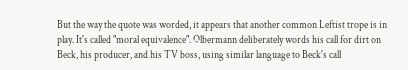But the way the quote was worded, it appears that another common Leftist trope is in play. It's called "moral equivalence". Olbermann deliberately words his call for dirt on Beck, his producer, and his TV boss, using similar language to Beck's call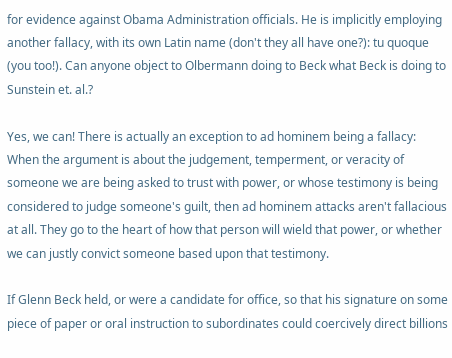for evidence against Obama Administration officials. He is implicitly employing another fallacy, with its own Latin name (don't they all have one?): tu quoque (you too!). Can anyone object to Olbermann doing to Beck what Beck is doing to Sunstein et. al.?

Yes, we can! There is actually an exception to ad hominem being a fallacy: When the argument is about the judgement, temperment, or veracity of someone we are being asked to trust with power, or whose testimony is being considered to judge someone's guilt, then ad hominem attacks aren't fallacious at all. They go to the heart of how that person will wield that power, or whether we can justly convict someone based upon that testimony.

If Glenn Beck held, or were a candidate for office, so that his signature on some piece of paper or oral instruction to subordinates could coercively direct billions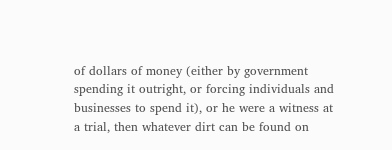of dollars of money (either by government spending it outright, or forcing individuals and businesses to spend it), or he were a witness at a trial, then whatever dirt can be found on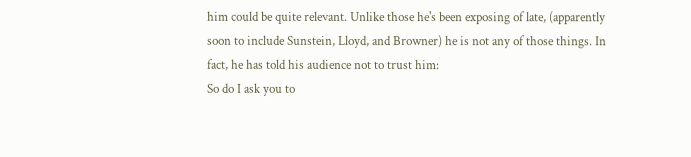him could be quite relevant. Unlike those he's been exposing of late, (apparently soon to include Sunstein, Lloyd, and Browner) he is not any of those things. In fact, he has told his audience not to trust him:
So do I ask you to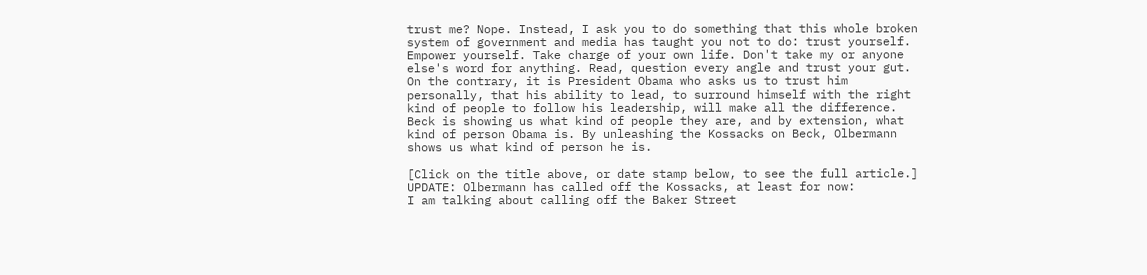trust me? Nope. Instead, I ask you to do something that this whole broken system of government and media has taught you not to do: trust yourself. Empower yourself. Take charge of your own life. Don't take my or anyone else's word for anything. Read, question every angle and trust your gut.
On the contrary, it is President Obama who asks us to trust him personally, that his ability to lead, to surround himself with the right kind of people to follow his leadership, will make all the difference. Beck is showing us what kind of people they are, and by extension, what kind of person Obama is. By unleashing the Kossacks on Beck, Olbermann shows us what kind of person he is.

[Click on the title above, or date stamp below, to see the full article.]
UPDATE: Olbermann has called off the Kossacks, at least for now:
I am talking about calling off the Baker Street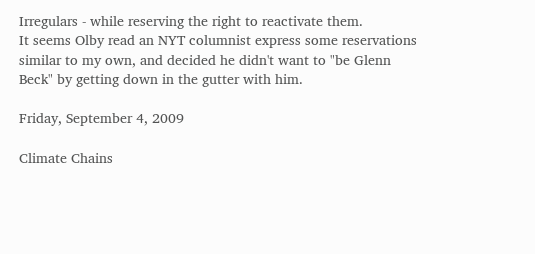Irregulars - while reserving the right to reactivate them.
It seems Olby read an NYT columnist express some reservations similar to my own, and decided he didn't want to "be Glenn Beck" by getting down in the gutter with him.

Friday, September 4, 2009

Climate Chains